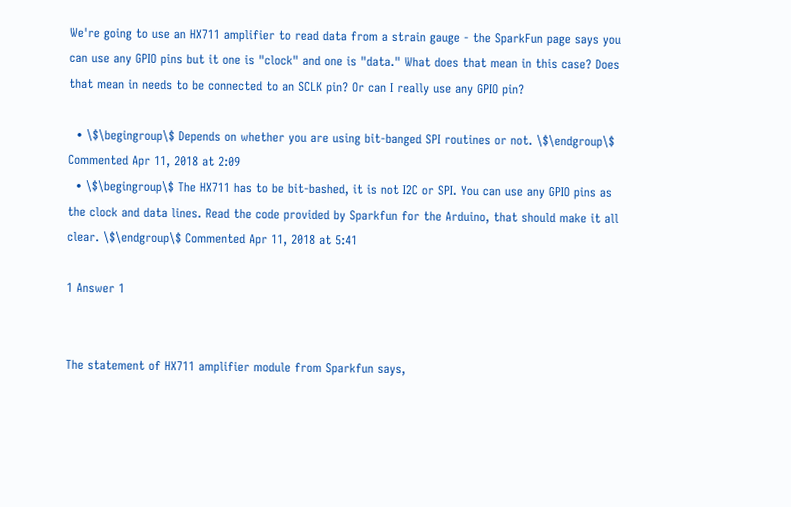We're going to use an HX711 amplifier to read data from a strain gauge - the SparkFun page says you can use any GPIO pins but it one is "clock" and one is "data." What does that mean in this case? Does that mean in needs to be connected to an SCLK pin? Or can I really use any GPIO pin?

  • \$\begingroup\$ Depends on whether you are using bit-banged SPI routines or not. \$\endgroup\$ Commented Apr 11, 2018 at 2:09
  • \$\begingroup\$ The HX711 has to be bit-bashed, it is not I2C or SPI. You can use any GPIO pins as the clock and data lines. Read the code provided by Sparkfun for the Arduino, that should make it all clear. \$\endgroup\$ Commented Apr 11, 2018 at 5:41

1 Answer 1


The statement of HX711 amplifier module from Sparkfun says,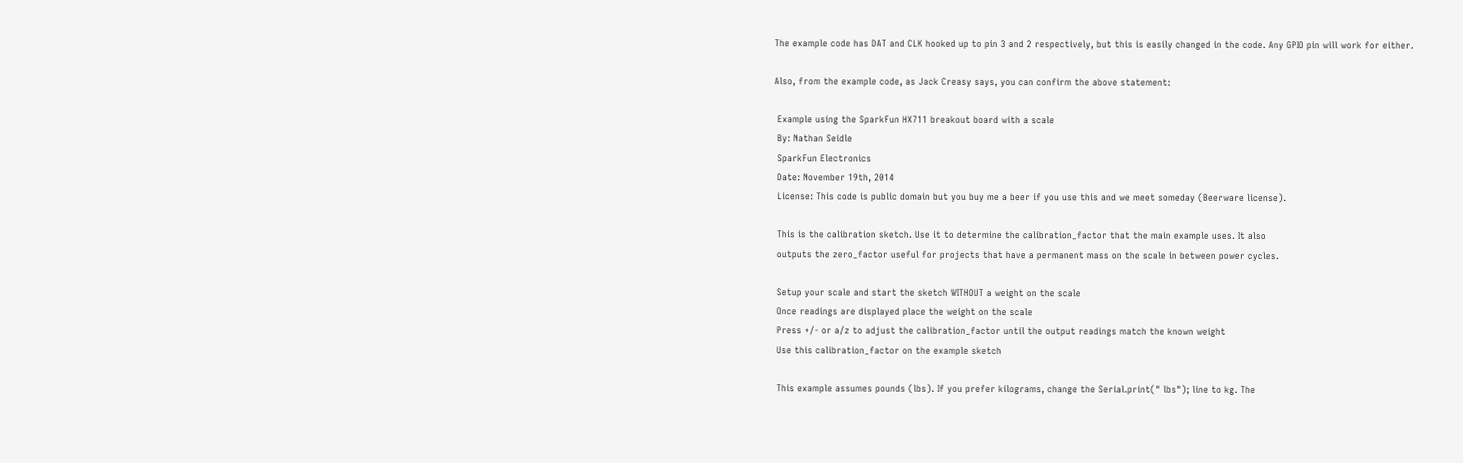The example code has DAT and CLK hooked up to pin 3 and 2 respectively, but this is easily changed in the code. Any GPIO pin will work for either.

Also, from the example code, as Jack Creasy says, you can confirm the above statement:

 Example using the SparkFun HX711 breakout board with a scale
 By: Nathan Seidle
 SparkFun Electronics
 Date: November 19th, 2014
 License: This code is public domain but you buy me a beer if you use this and we meet someday (Beerware license).

 This is the calibration sketch. Use it to determine the calibration_factor that the main example uses. It also
 outputs the zero_factor useful for projects that have a permanent mass on the scale in between power cycles.

 Setup your scale and start the sketch WITHOUT a weight on the scale
 Once readings are displayed place the weight on the scale
 Press +/- or a/z to adjust the calibration_factor until the output readings match the known weight
 Use this calibration_factor on the example sketch

 This example assumes pounds (lbs). If you prefer kilograms, change the Serial.print(" lbs"); line to kg. The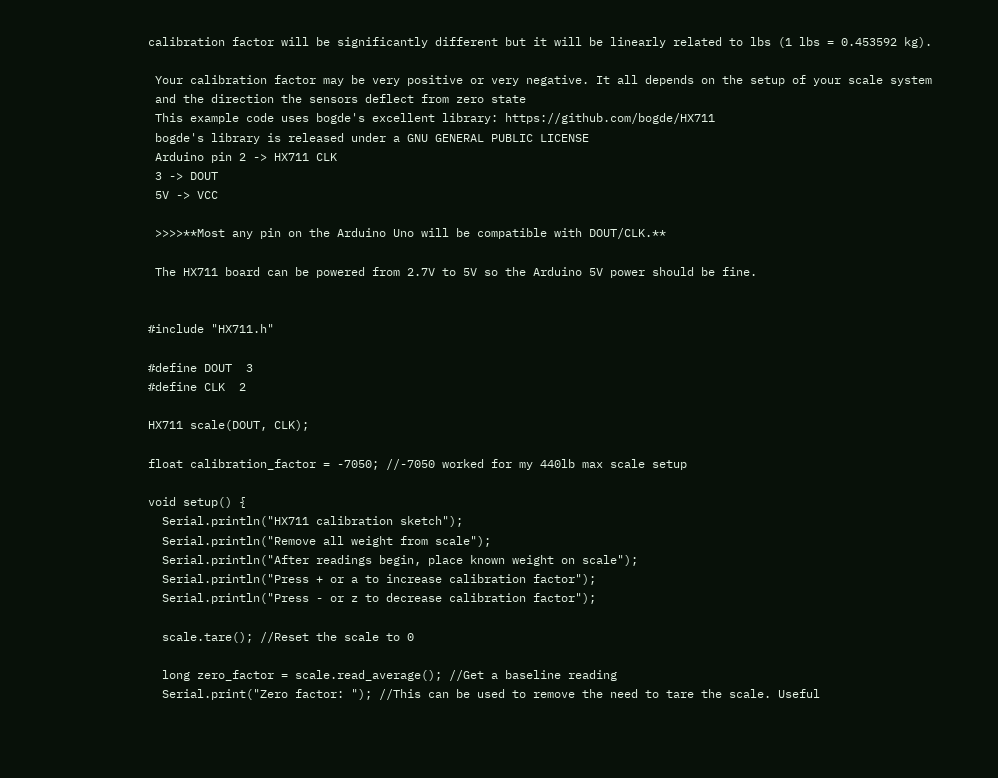calibration factor will be significantly different but it will be linearly related to lbs (1 lbs = 0.453592 kg).

 Your calibration factor may be very positive or very negative. It all depends on the setup of your scale system
 and the direction the sensors deflect from zero state
 This example code uses bogde's excellent library: https://github.com/bogde/HX711
 bogde's library is released under a GNU GENERAL PUBLIC LICENSE
 Arduino pin 2 -> HX711 CLK
 3 -> DOUT
 5V -> VCC

 >>>>**Most any pin on the Arduino Uno will be compatible with DOUT/CLK.**

 The HX711 board can be powered from 2.7V to 5V so the Arduino 5V power should be fine.


#include "HX711.h"

#define DOUT  3
#define CLK  2

HX711 scale(DOUT, CLK);

float calibration_factor = -7050; //-7050 worked for my 440lb max scale setup

void setup() {
  Serial.println("HX711 calibration sketch");
  Serial.println("Remove all weight from scale");
  Serial.println("After readings begin, place known weight on scale");
  Serial.println("Press + or a to increase calibration factor");
  Serial.println("Press - or z to decrease calibration factor");

  scale.tare(); //Reset the scale to 0

  long zero_factor = scale.read_average(); //Get a baseline reading
  Serial.print("Zero factor: "); //This can be used to remove the need to tare the scale. Useful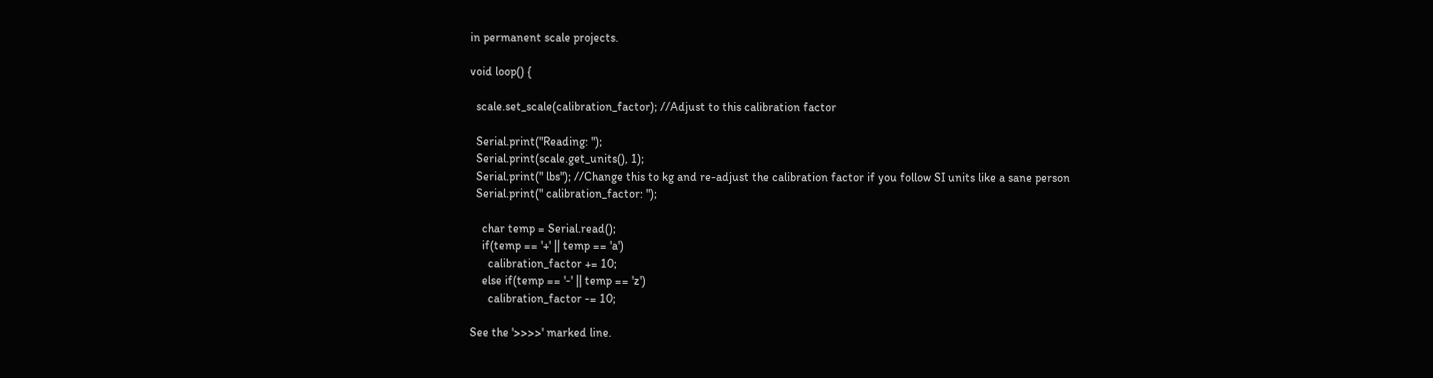in permanent scale projects.

void loop() {

  scale.set_scale(calibration_factor); //Adjust to this calibration factor

  Serial.print("Reading: ");
  Serial.print(scale.get_units(), 1);
  Serial.print(" lbs"); //Change this to kg and re-adjust the calibration factor if you follow SI units like a sane person
  Serial.print(" calibration_factor: ");

    char temp = Serial.read();
    if(temp == '+' || temp == 'a')
      calibration_factor += 10;
    else if(temp == '-' || temp == 'z')
      calibration_factor -= 10;

See the '>>>>' marked line.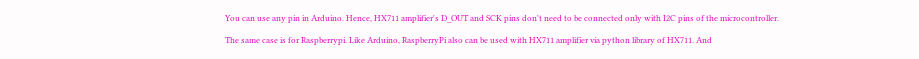You can use any pin in Arduino. Hence, HX711 amplifier's D_OUT and SCK pins don't need to be connected only with I2C pins of the microcontroller.

The same case is for Raspberrypi. Like Arduino, RaspberryPi also can be used with HX711 amplifier via python library of HX711. And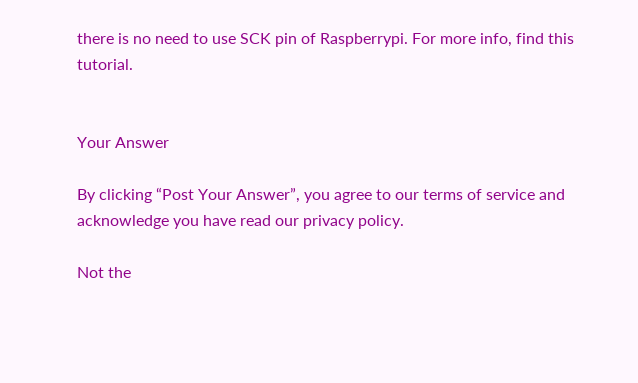there is no need to use SCK pin of Raspberrypi. For more info, find this tutorial.


Your Answer

By clicking “Post Your Answer”, you agree to our terms of service and acknowledge you have read our privacy policy.

Not the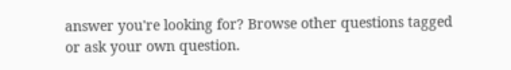answer you're looking for? Browse other questions tagged or ask your own question.